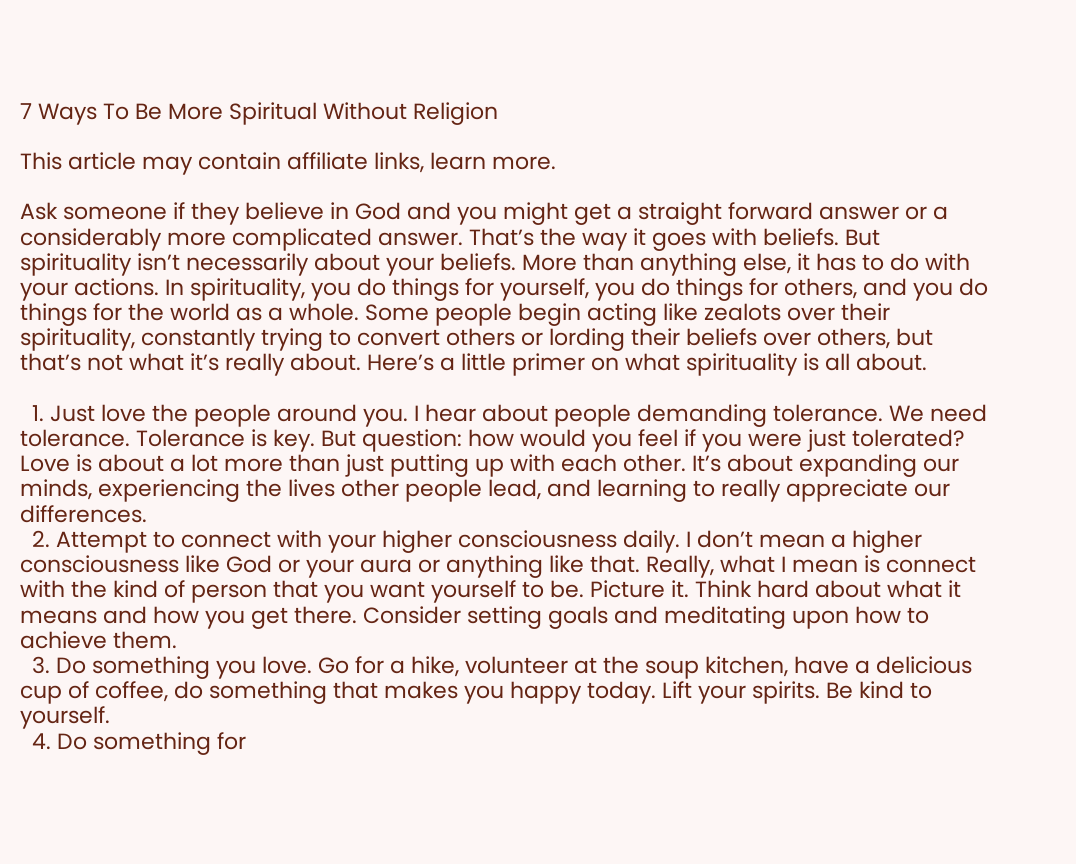7 Ways To Be More Spiritual Without Religion

This article may contain affiliate links, learn more.

Ask someone if they believe in God and you might get a straight forward answer or a considerably more complicated answer. That’s the way it goes with beliefs. But spirituality isn’t necessarily about your beliefs. More than anything else, it has to do with your actions. In spirituality, you do things for yourself, you do things for others, and you do things for the world as a whole. Some people begin acting like zealots over their spirituality, constantly trying to convert others or lording their beliefs over others, but that’s not what it’s really about. Here’s a little primer on what spirituality is all about.

  1. Just love the people around you. I hear about people demanding tolerance. We need tolerance. Tolerance is key. But question: how would you feel if you were just tolerated? Love is about a lot more than just putting up with each other. It’s about expanding our minds, experiencing the lives other people lead, and learning to really appreciate our differences.
  2. Attempt to connect with your higher consciousness daily. I don’t mean a higher consciousness like God or your aura or anything like that. Really, what I mean is connect with the kind of person that you want yourself to be. Picture it. Think hard about what it means and how you get there. Consider setting goals and meditating upon how to achieve them.
  3. Do something you love. Go for a hike, volunteer at the soup kitchen, have a delicious cup of coffee, do something that makes you happy today. Lift your spirits. Be kind to yourself.
  4. Do something for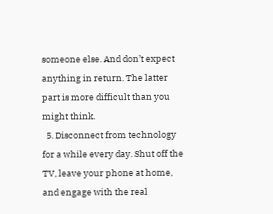someone else. And don’t expect anything in return. The latter part is more difficult than you might think.
  5. Disconnect from technology for a while every day. Shut off the TV, leave your phone at home, and engage with the real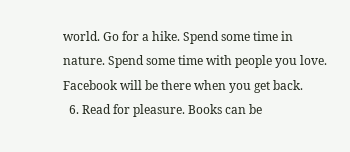world. Go for a hike. Spend some time in nature. Spend some time with people you love. Facebook will be there when you get back.
  6. Read for pleasure. Books can be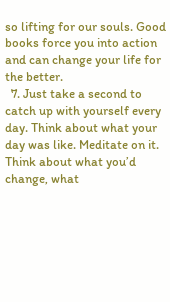so lifting for our souls. Good books force you into action and can change your life for the better.
  7. Just take a second to catch up with yourself every day. Think about what your day was like. Meditate on it. Think about what you’d change, what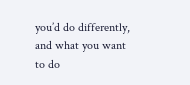you’d do differently, and what you want to do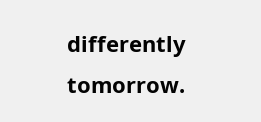differently tomorrow.